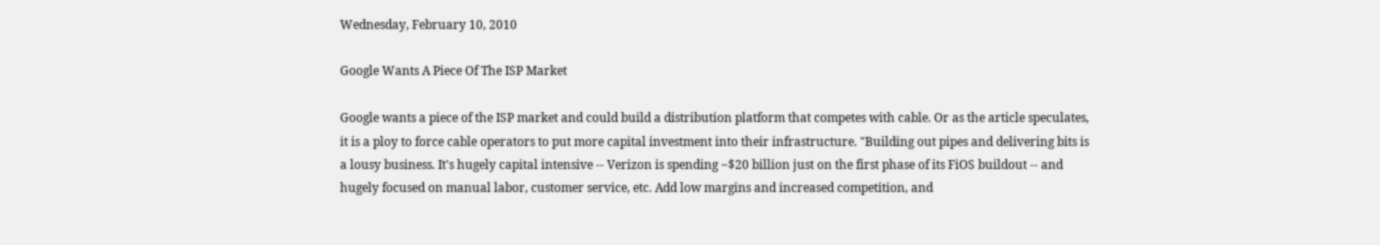Wednesday, February 10, 2010

Google Wants A Piece Of The ISP Market

Google wants a piece of the ISP market and could build a distribution platform that competes with cable. Or as the article speculates, it is a ploy to force cable operators to put more capital investment into their infrastructure. "Building out pipes and delivering bits is a lousy business. It's hugely capital intensive -- Verizon is spending ~$20 billion just on the first phase of its FiOS buildout -- and hugely focused on manual labor, customer service, etc. Add low margins and increased competition, and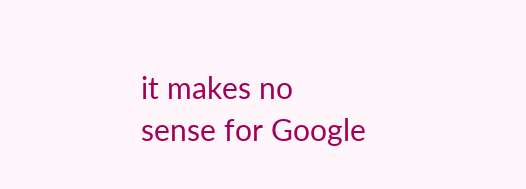it makes no sense for Google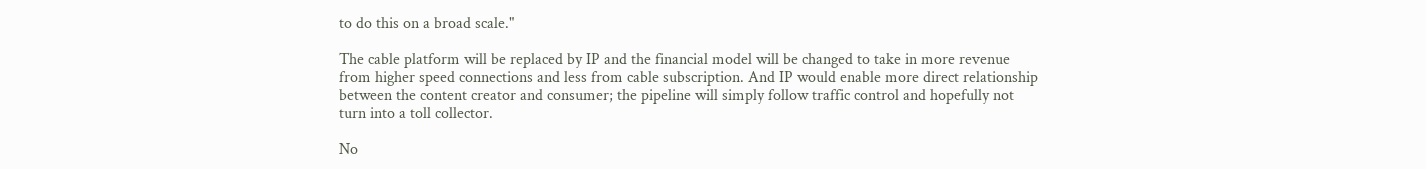to do this on a broad scale."

The cable platform will be replaced by IP and the financial model will be changed to take in more revenue from higher speed connections and less from cable subscription. And IP would enable more direct relationship between the content creator and consumer; the pipeline will simply follow traffic control and hopefully not turn into a toll collector.

No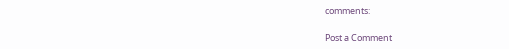comments:

Post a Comment